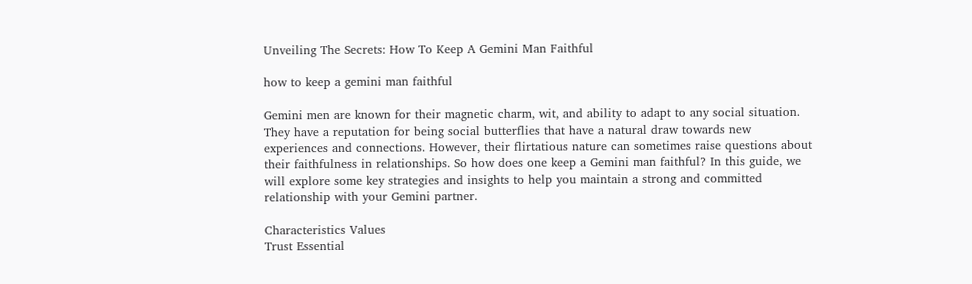Unveiling The Secrets: How To Keep A Gemini Man Faithful

how to keep a gemini man faithful

Gemini men are known for their magnetic charm, wit, and ability to adapt to any social situation. They have a reputation for being social butterflies that have a natural draw towards new experiences and connections. However, their flirtatious nature can sometimes raise questions about their faithfulness in relationships. So how does one keep a Gemini man faithful? In this guide, we will explore some key strategies and insights to help you maintain a strong and committed relationship with your Gemini partner.

Characteristics Values
Trust Essential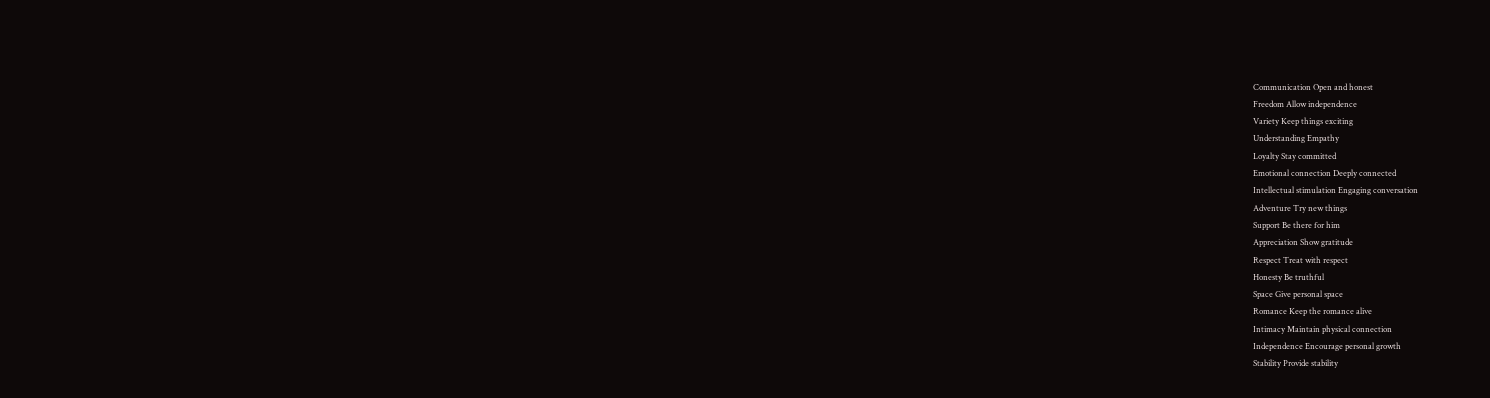Communication Open and honest
Freedom Allow independence
Variety Keep things exciting
Understanding Empathy
Loyalty Stay committed
Emotional connection Deeply connected
Intellectual stimulation Engaging conversation
Adventure Try new things
Support Be there for him
Appreciation Show gratitude
Respect Treat with respect
Honesty Be truthful
Space Give personal space
Romance Keep the romance alive
Intimacy Maintain physical connection
Independence Encourage personal growth
Stability Provide stability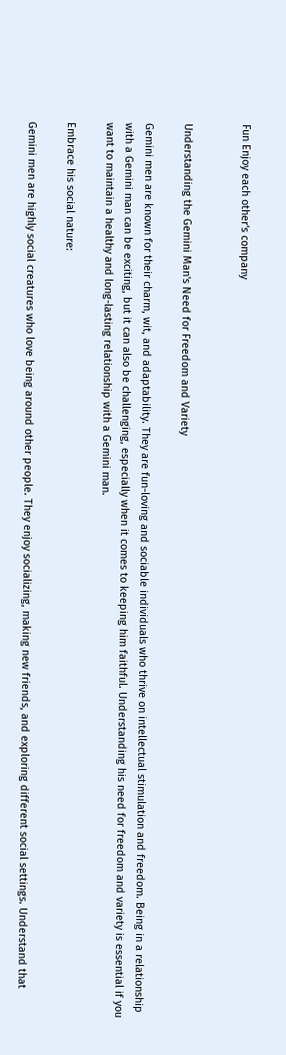Fun Enjoy each other's company


Understanding the Gemini Man's Need for Freedom and Variety

Gemini men are known for their charm, wit, and adaptability. They are fun-loving and sociable individuals who thrive on intellectual stimulation and freedom. Being in a relationship with a Gemini man can be exciting, but it can also be challenging, especially when it comes to keeping him faithful. Understanding his need for freedom and variety is essential if you want to maintain a healthy and long-lasting relationship with a Gemini man.

Embrace his social nature:

Gemini men are highly social creatures who love being around other people. They enjoy socializing, making new friends, and exploring different social settings. Understand that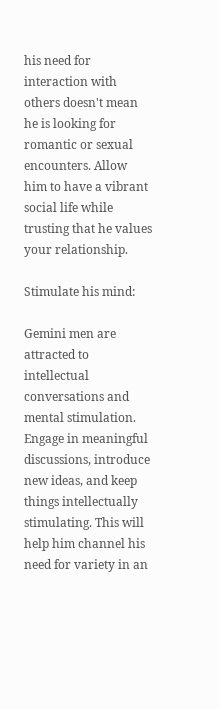his need for interaction with others doesn't mean he is looking for romantic or sexual encounters. Allow him to have a vibrant social life while trusting that he values your relationship.

Stimulate his mind:

Gemini men are attracted to intellectual conversations and mental stimulation. Engage in meaningful discussions, introduce new ideas, and keep things intellectually stimulating. This will help him channel his need for variety in an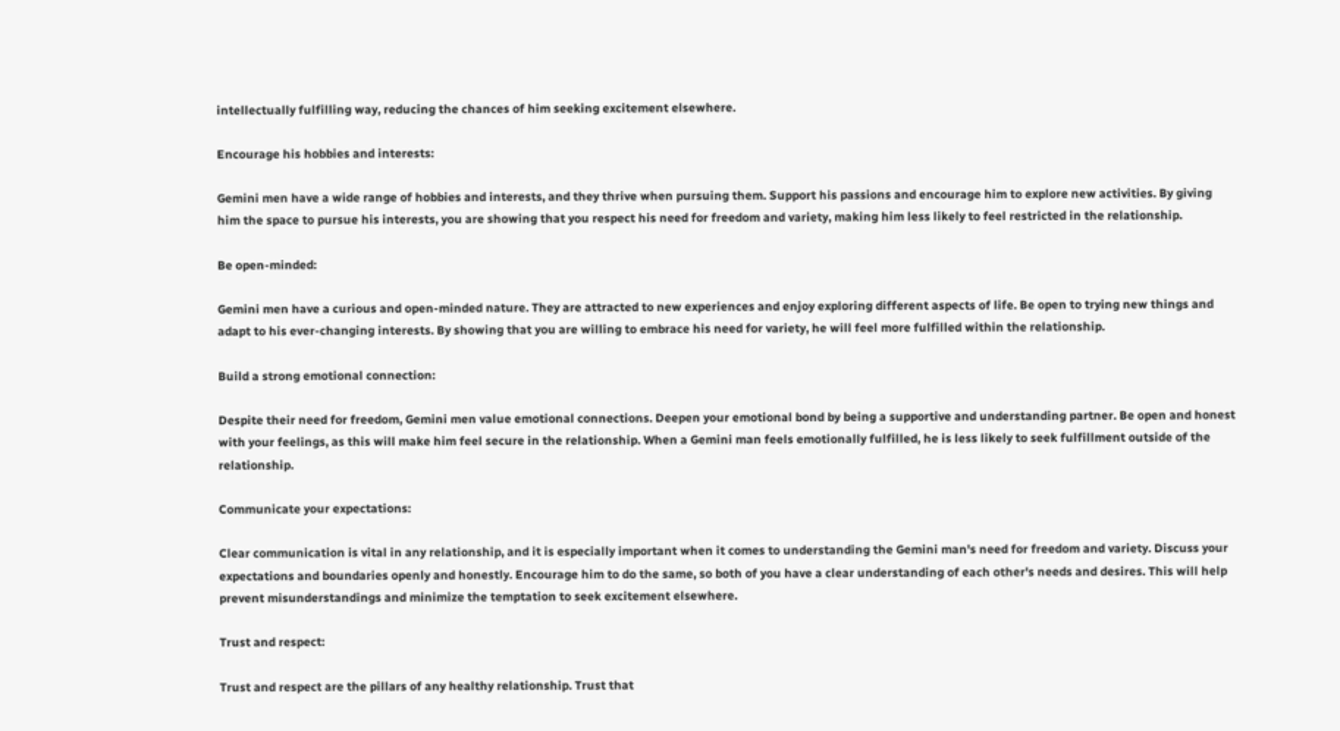intellectually fulfilling way, reducing the chances of him seeking excitement elsewhere.

Encourage his hobbies and interests:

Gemini men have a wide range of hobbies and interests, and they thrive when pursuing them. Support his passions and encourage him to explore new activities. By giving him the space to pursue his interests, you are showing that you respect his need for freedom and variety, making him less likely to feel restricted in the relationship.

Be open-minded:

Gemini men have a curious and open-minded nature. They are attracted to new experiences and enjoy exploring different aspects of life. Be open to trying new things and adapt to his ever-changing interests. By showing that you are willing to embrace his need for variety, he will feel more fulfilled within the relationship.

Build a strong emotional connection:

Despite their need for freedom, Gemini men value emotional connections. Deepen your emotional bond by being a supportive and understanding partner. Be open and honest with your feelings, as this will make him feel secure in the relationship. When a Gemini man feels emotionally fulfilled, he is less likely to seek fulfillment outside of the relationship.

Communicate your expectations:

Clear communication is vital in any relationship, and it is especially important when it comes to understanding the Gemini man's need for freedom and variety. Discuss your expectations and boundaries openly and honestly. Encourage him to do the same, so both of you have a clear understanding of each other's needs and desires. This will help prevent misunderstandings and minimize the temptation to seek excitement elsewhere.

Trust and respect:

Trust and respect are the pillars of any healthy relationship. Trust that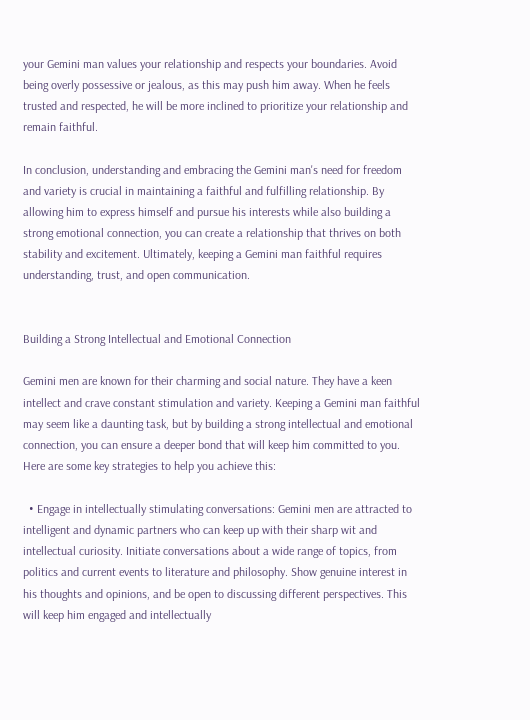your Gemini man values your relationship and respects your boundaries. Avoid being overly possessive or jealous, as this may push him away. When he feels trusted and respected, he will be more inclined to prioritize your relationship and remain faithful.

In conclusion, understanding and embracing the Gemini man's need for freedom and variety is crucial in maintaining a faithful and fulfilling relationship. By allowing him to express himself and pursue his interests while also building a strong emotional connection, you can create a relationship that thrives on both stability and excitement. Ultimately, keeping a Gemini man faithful requires understanding, trust, and open communication.


Building a Strong Intellectual and Emotional Connection

Gemini men are known for their charming and social nature. They have a keen intellect and crave constant stimulation and variety. Keeping a Gemini man faithful may seem like a daunting task, but by building a strong intellectual and emotional connection, you can ensure a deeper bond that will keep him committed to you. Here are some key strategies to help you achieve this:

  • Engage in intellectually stimulating conversations: Gemini men are attracted to intelligent and dynamic partners who can keep up with their sharp wit and intellectual curiosity. Initiate conversations about a wide range of topics, from politics and current events to literature and philosophy. Show genuine interest in his thoughts and opinions, and be open to discussing different perspectives. This will keep him engaged and intellectually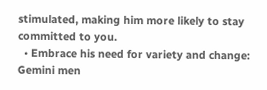stimulated, making him more likely to stay committed to you.
  • Embrace his need for variety and change: Gemini men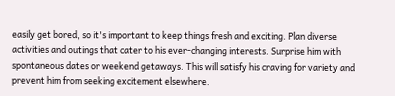easily get bored, so it's important to keep things fresh and exciting. Plan diverse activities and outings that cater to his ever-changing interests. Surprise him with spontaneous dates or weekend getaways. This will satisfy his craving for variety and prevent him from seeking excitement elsewhere.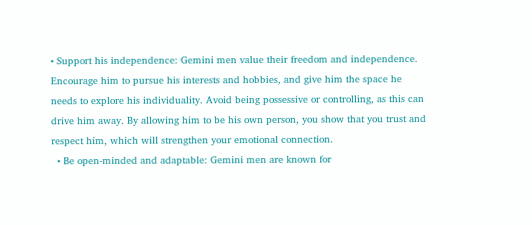• Support his independence: Gemini men value their freedom and independence. Encourage him to pursue his interests and hobbies, and give him the space he needs to explore his individuality. Avoid being possessive or controlling, as this can drive him away. By allowing him to be his own person, you show that you trust and respect him, which will strengthen your emotional connection.
  • Be open-minded and adaptable: Gemini men are known for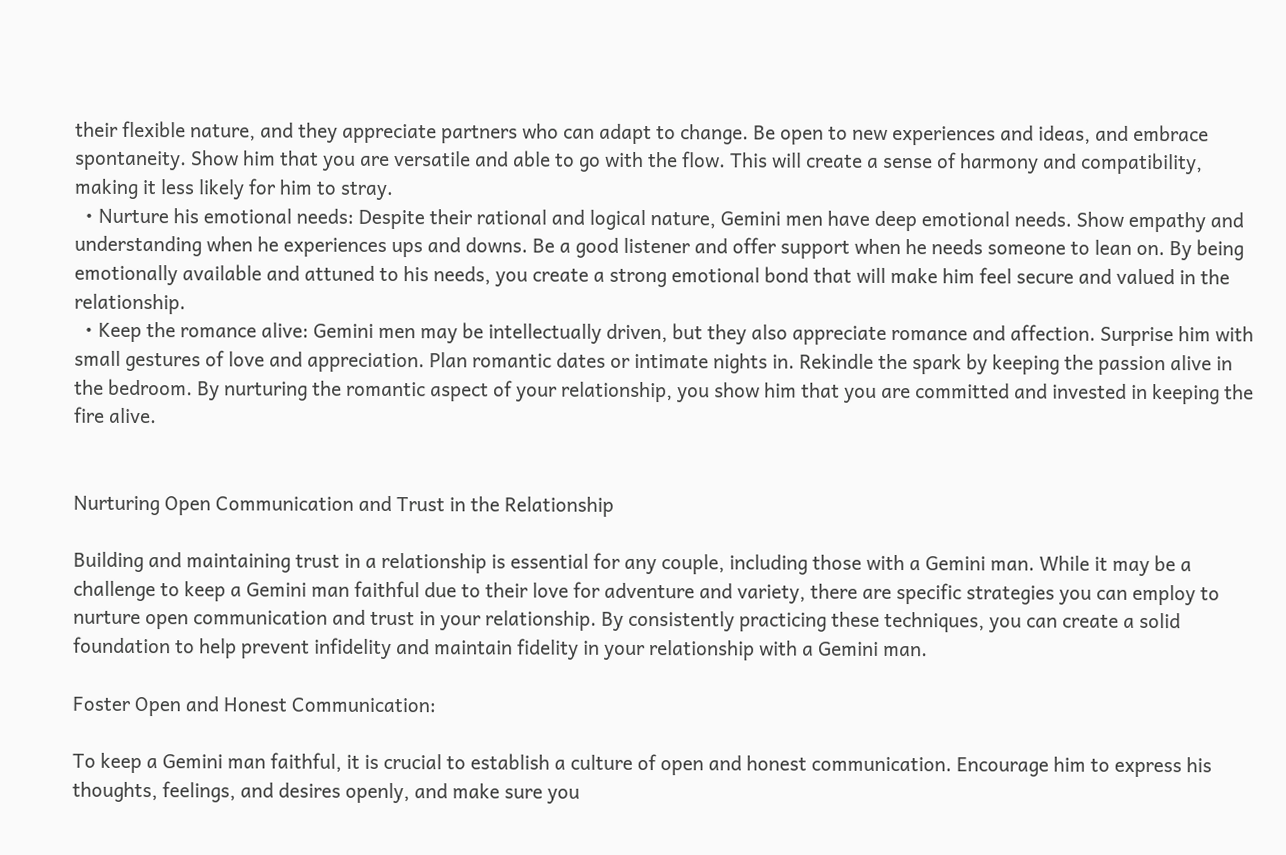their flexible nature, and they appreciate partners who can adapt to change. Be open to new experiences and ideas, and embrace spontaneity. Show him that you are versatile and able to go with the flow. This will create a sense of harmony and compatibility, making it less likely for him to stray.
  • Nurture his emotional needs: Despite their rational and logical nature, Gemini men have deep emotional needs. Show empathy and understanding when he experiences ups and downs. Be a good listener and offer support when he needs someone to lean on. By being emotionally available and attuned to his needs, you create a strong emotional bond that will make him feel secure and valued in the relationship.
  • Keep the romance alive: Gemini men may be intellectually driven, but they also appreciate romance and affection. Surprise him with small gestures of love and appreciation. Plan romantic dates or intimate nights in. Rekindle the spark by keeping the passion alive in the bedroom. By nurturing the romantic aspect of your relationship, you show him that you are committed and invested in keeping the fire alive.


Nurturing Open Communication and Trust in the Relationship

Building and maintaining trust in a relationship is essential for any couple, including those with a Gemini man. While it may be a challenge to keep a Gemini man faithful due to their love for adventure and variety, there are specific strategies you can employ to nurture open communication and trust in your relationship. By consistently practicing these techniques, you can create a solid foundation to help prevent infidelity and maintain fidelity in your relationship with a Gemini man.

Foster Open and Honest Communication:

To keep a Gemini man faithful, it is crucial to establish a culture of open and honest communication. Encourage him to express his thoughts, feelings, and desires openly, and make sure you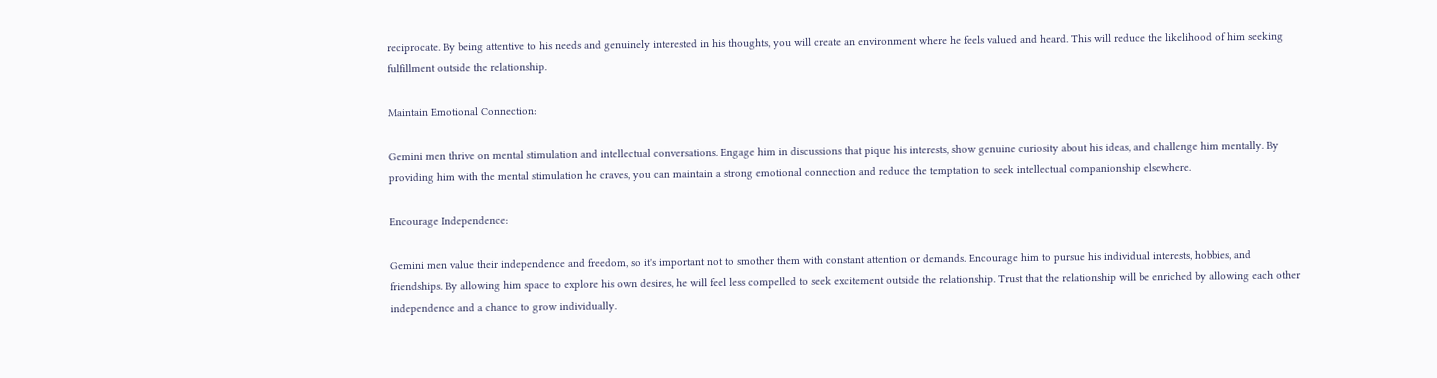reciprocate. By being attentive to his needs and genuinely interested in his thoughts, you will create an environment where he feels valued and heard. This will reduce the likelihood of him seeking fulfillment outside the relationship.

Maintain Emotional Connection:

Gemini men thrive on mental stimulation and intellectual conversations. Engage him in discussions that pique his interests, show genuine curiosity about his ideas, and challenge him mentally. By providing him with the mental stimulation he craves, you can maintain a strong emotional connection and reduce the temptation to seek intellectual companionship elsewhere.

Encourage Independence:

Gemini men value their independence and freedom, so it's important not to smother them with constant attention or demands. Encourage him to pursue his individual interests, hobbies, and friendships. By allowing him space to explore his own desires, he will feel less compelled to seek excitement outside the relationship. Trust that the relationship will be enriched by allowing each other independence and a chance to grow individually.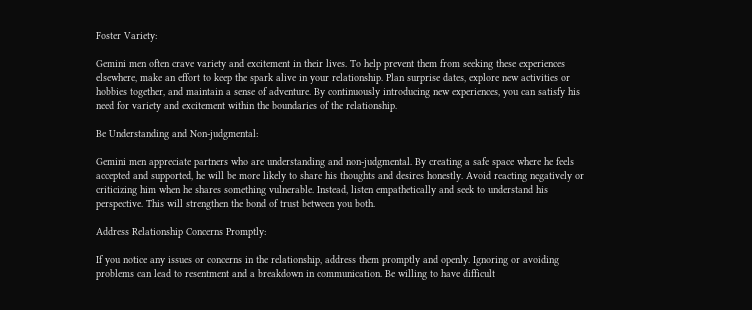Foster Variety:

Gemini men often crave variety and excitement in their lives. To help prevent them from seeking these experiences elsewhere, make an effort to keep the spark alive in your relationship. Plan surprise dates, explore new activities or hobbies together, and maintain a sense of adventure. By continuously introducing new experiences, you can satisfy his need for variety and excitement within the boundaries of the relationship.

Be Understanding and Non-judgmental:

Gemini men appreciate partners who are understanding and non-judgmental. By creating a safe space where he feels accepted and supported, he will be more likely to share his thoughts and desires honestly. Avoid reacting negatively or criticizing him when he shares something vulnerable. Instead, listen empathetically and seek to understand his perspective. This will strengthen the bond of trust between you both.

Address Relationship Concerns Promptly:

If you notice any issues or concerns in the relationship, address them promptly and openly. Ignoring or avoiding problems can lead to resentment and a breakdown in communication. Be willing to have difficult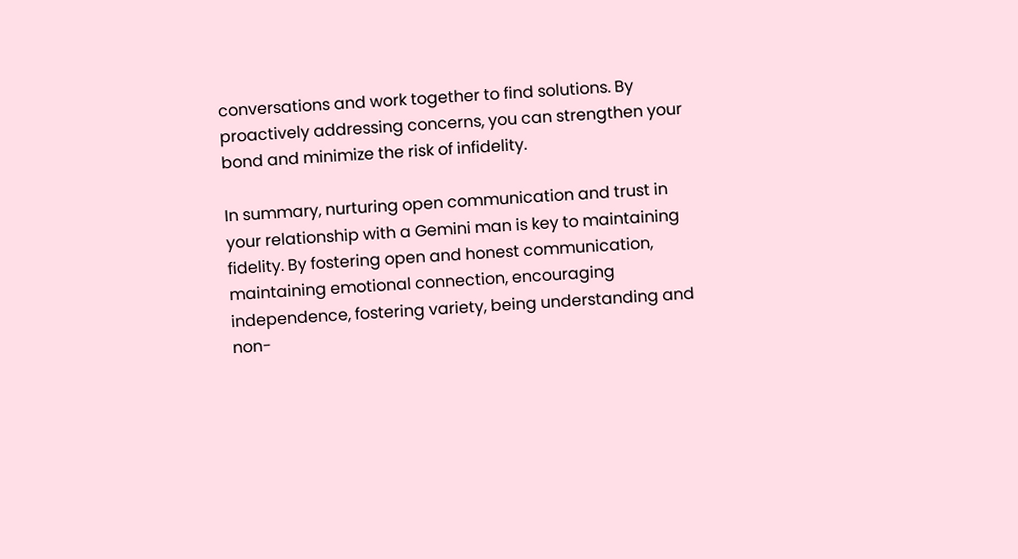conversations and work together to find solutions. By proactively addressing concerns, you can strengthen your bond and minimize the risk of infidelity.

In summary, nurturing open communication and trust in your relationship with a Gemini man is key to maintaining fidelity. By fostering open and honest communication, maintaining emotional connection, encouraging independence, fostering variety, being understanding and non-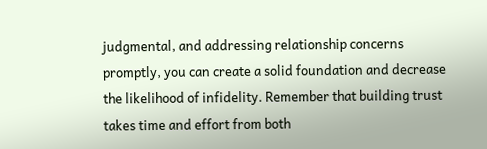judgmental, and addressing relationship concerns promptly, you can create a solid foundation and decrease the likelihood of infidelity. Remember that building trust takes time and effort from both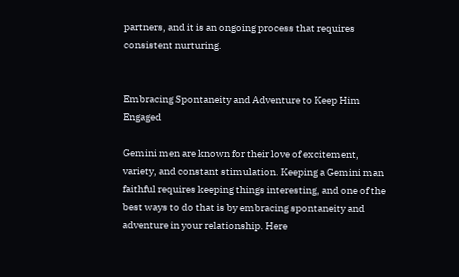partners, and it is an ongoing process that requires consistent nurturing.


Embracing Spontaneity and Adventure to Keep Him Engaged

Gemini men are known for their love of excitement, variety, and constant stimulation. Keeping a Gemini man faithful requires keeping things interesting, and one of the best ways to do that is by embracing spontaneity and adventure in your relationship. Here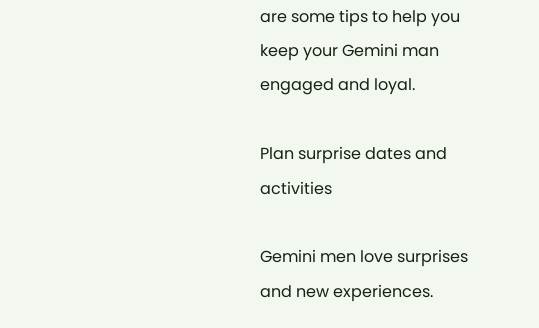are some tips to help you keep your Gemini man engaged and loyal.

Plan surprise dates and activities

Gemini men love surprises and new experiences.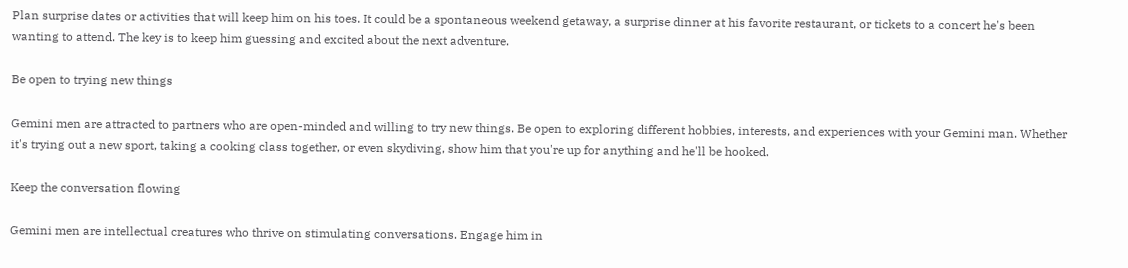Plan surprise dates or activities that will keep him on his toes. It could be a spontaneous weekend getaway, a surprise dinner at his favorite restaurant, or tickets to a concert he's been wanting to attend. The key is to keep him guessing and excited about the next adventure.

Be open to trying new things

Gemini men are attracted to partners who are open-minded and willing to try new things. Be open to exploring different hobbies, interests, and experiences with your Gemini man. Whether it's trying out a new sport, taking a cooking class together, or even skydiving, show him that you're up for anything and he'll be hooked.

Keep the conversation flowing

Gemini men are intellectual creatures who thrive on stimulating conversations. Engage him in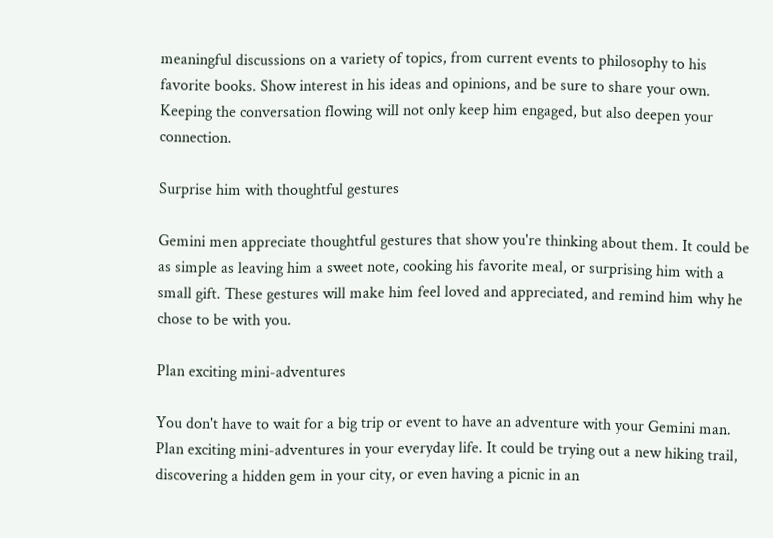meaningful discussions on a variety of topics, from current events to philosophy to his favorite books. Show interest in his ideas and opinions, and be sure to share your own. Keeping the conversation flowing will not only keep him engaged, but also deepen your connection.

Surprise him with thoughtful gestures

Gemini men appreciate thoughtful gestures that show you're thinking about them. It could be as simple as leaving him a sweet note, cooking his favorite meal, or surprising him with a small gift. These gestures will make him feel loved and appreciated, and remind him why he chose to be with you.

Plan exciting mini-adventures

You don't have to wait for a big trip or event to have an adventure with your Gemini man. Plan exciting mini-adventures in your everyday life. It could be trying out a new hiking trail, discovering a hidden gem in your city, or even having a picnic in an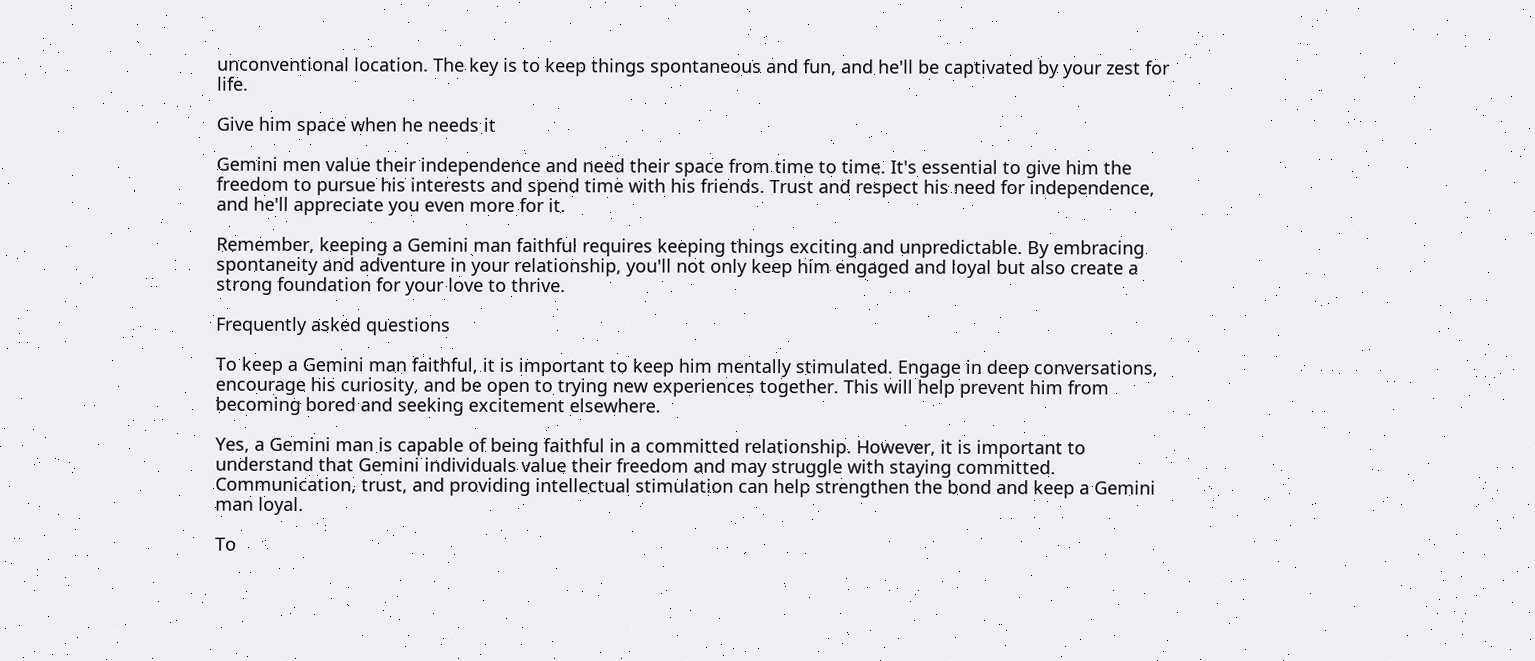unconventional location. The key is to keep things spontaneous and fun, and he'll be captivated by your zest for life.

Give him space when he needs it

Gemini men value their independence and need their space from time to time. It's essential to give him the freedom to pursue his interests and spend time with his friends. Trust and respect his need for independence, and he'll appreciate you even more for it.

Remember, keeping a Gemini man faithful requires keeping things exciting and unpredictable. By embracing spontaneity and adventure in your relationship, you'll not only keep him engaged and loyal but also create a strong foundation for your love to thrive.

Frequently asked questions

To keep a Gemini man faithful, it is important to keep him mentally stimulated. Engage in deep conversations, encourage his curiosity, and be open to trying new experiences together. This will help prevent him from becoming bored and seeking excitement elsewhere.

Yes, a Gemini man is capable of being faithful in a committed relationship. However, it is important to understand that Gemini individuals value their freedom and may struggle with staying committed. Communication, trust, and providing intellectual stimulation can help strengthen the bond and keep a Gemini man loyal.

To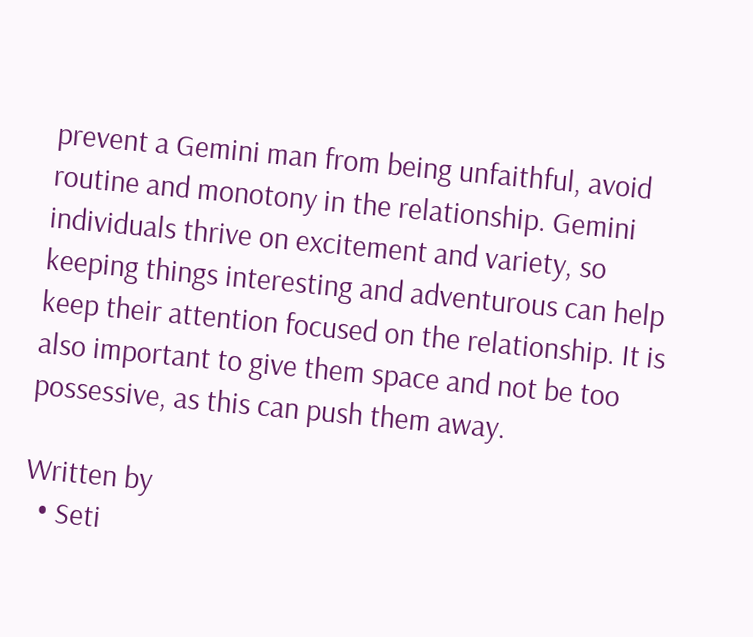prevent a Gemini man from being unfaithful, avoid routine and monotony in the relationship. Gemini individuals thrive on excitement and variety, so keeping things interesting and adventurous can help keep their attention focused on the relationship. It is also important to give them space and not be too possessive, as this can push them away.

Written by
  • Seti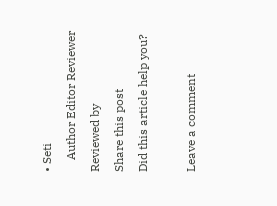• Seti
    Author Editor Reviewer
Reviewed by
Share this post
Did this article help you?

Leave a comment